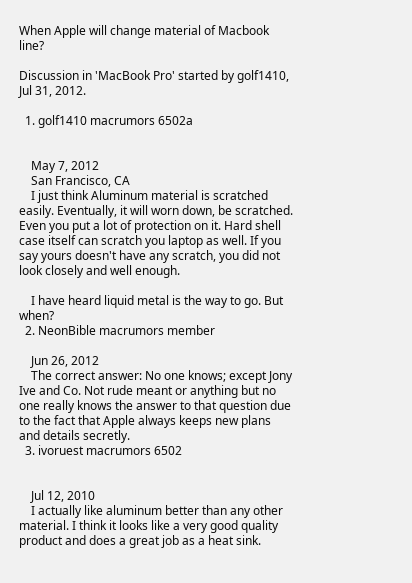When Apple will change material of Macbook line?

Discussion in 'MacBook Pro' started by golf1410, Jul 31, 2012.

  1. golf1410 macrumors 6502a


    May 7, 2012
    San Francisco, CA
    I just think Aluminum material is scratched easily. Eventually, it will worn down, be scratched. Even you put a lot of protection on it. Hard shell case itself can scratch you laptop as well. If you say yours doesn't have any scratch, you did not look closely and well enough.

    I have heard liquid metal is the way to go. But when?
  2. NeonBible macrumors member

    Jun 26, 2012
    The correct answer: No one knows; except Jony Ive and Co. Not rude meant or anything but no one really knows the answer to that question due to the fact that Apple always keeps new plans and details secretly.
  3. ivoruest macrumors 6502


    Jul 12, 2010
    I actually like aluminum better than any other material. I think it looks like a very good quality product and does a great job as a heat sink.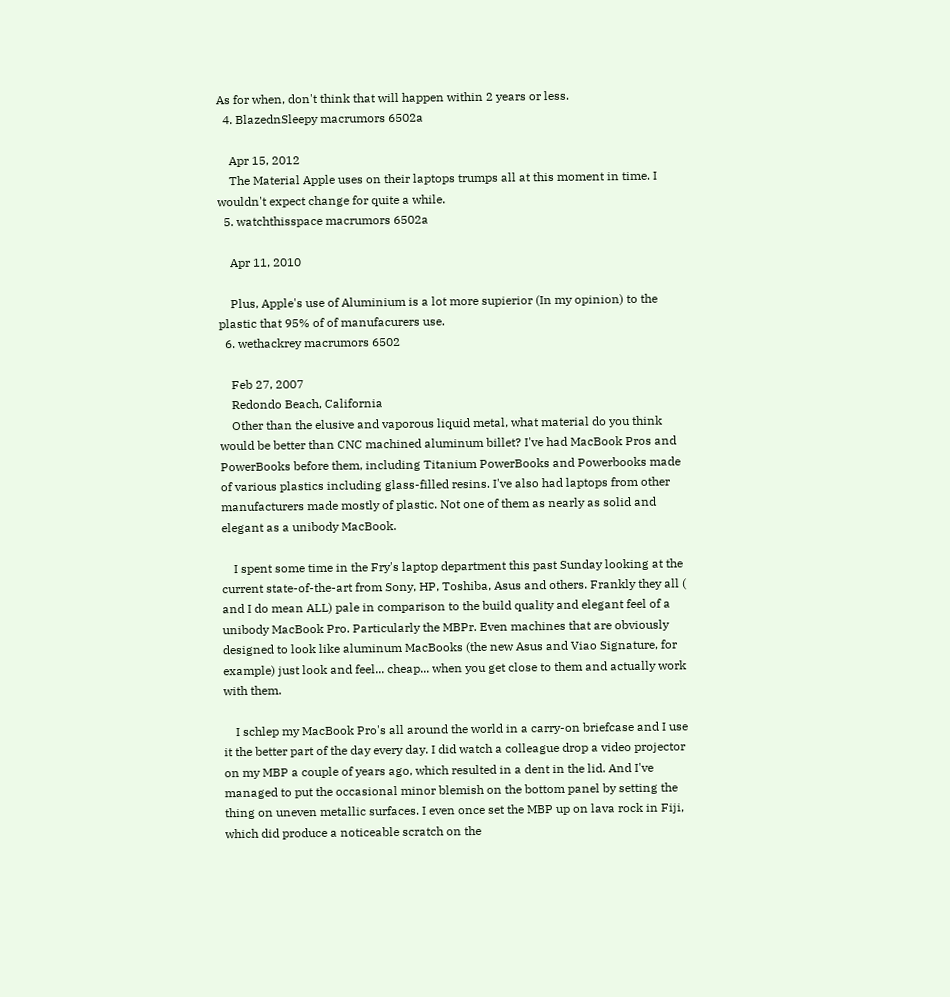As for when, don't think that will happen within 2 years or less.
  4. BlazednSleepy macrumors 6502a

    Apr 15, 2012
    The Material Apple uses on their laptops trumps all at this moment in time. I wouldn't expect change for quite a while.
  5. watchthisspace macrumors 6502a

    Apr 11, 2010

    Plus, Apple's use of Aluminium is a lot more supierior (In my opinion) to the plastic that 95% of of manufacurers use.
  6. wethackrey macrumors 6502

    Feb 27, 2007
    Redondo Beach, California
    Other than the elusive and vaporous liquid metal, what material do you think would be better than CNC machined aluminum billet? I've had MacBook Pros and PowerBooks before them, including Titanium PowerBooks and Powerbooks made of various plastics including glass-filled resins. I've also had laptops from other manufacturers made mostly of plastic. Not one of them as nearly as solid and elegant as a unibody MacBook.

    I spent some time in the Fry's laptop department this past Sunday looking at the current state-of-the-art from Sony, HP, Toshiba, Asus and others. Frankly they all ( and I do mean ALL) pale in comparison to the build quality and elegant feel of a unibody MacBook Pro. Particularly the MBPr. Even machines that are obviously designed to look like aluminum MacBooks (the new Asus and Viao Signature, for example) just look and feel... cheap... when you get close to them and actually work with them.

    I schlep my MacBook Pro's all around the world in a carry-on briefcase and I use it the better part of the day every day. I did watch a colleague drop a video projector on my MBP a couple of years ago, which resulted in a dent in the lid. And I've managed to put the occasional minor blemish on the bottom panel by setting the thing on uneven metallic surfaces. I even once set the MBP up on lava rock in Fiji, which did produce a noticeable scratch on the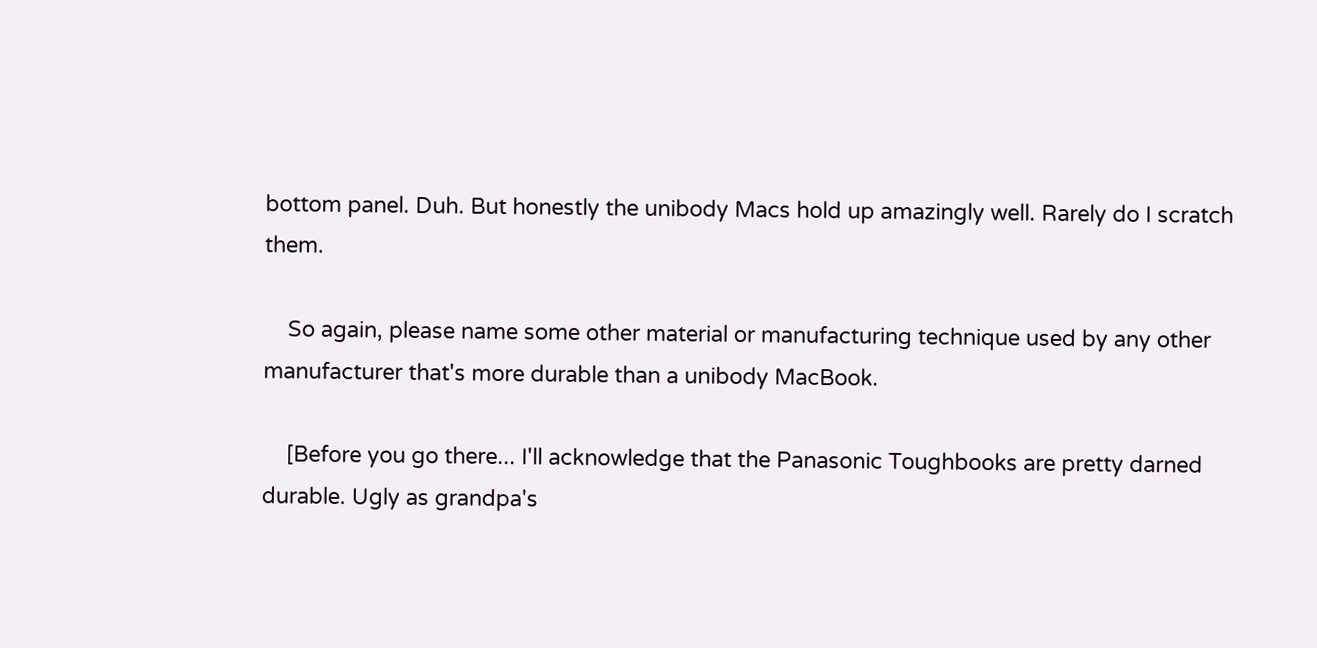bottom panel. Duh. But honestly the unibody Macs hold up amazingly well. Rarely do I scratch them.

    So again, please name some other material or manufacturing technique used by any other manufacturer that's more durable than a unibody MacBook.

    [Before you go there... I'll acknowledge that the Panasonic Toughbooks are pretty darned durable. Ugly as grandpa's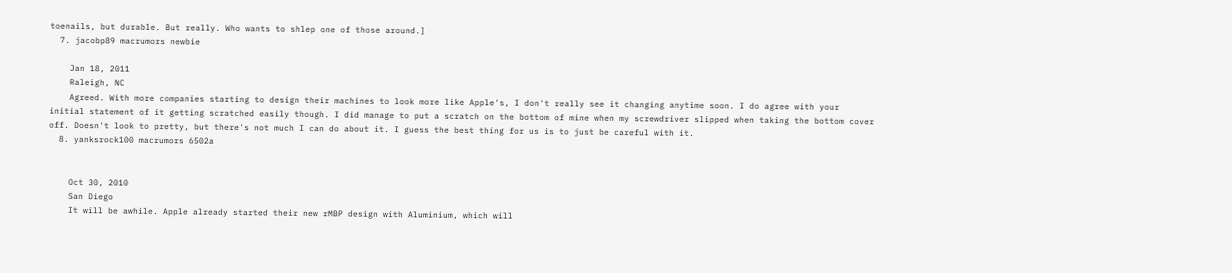toenails, but durable. But really. Who wants to shlep one of those around.]
  7. jacobp89 macrumors newbie

    Jan 18, 2011
    Raleigh, NC
    Agreed. With more companies starting to design their machines to look more like Apple's, I don't really see it changing anytime soon. I do agree with your initial statement of it getting scratched easily though. I did manage to put a scratch on the bottom of mine when my screwdriver slipped when taking the bottom cover off. Doesn't look to pretty, but there's not much I can do about it. I guess the best thing for us is to just be careful with it.
  8. yanksrock100 macrumors 6502a


    Oct 30, 2010
    San Diego
    It will be awhile. Apple already started their new rMBP design with Aluminium, which will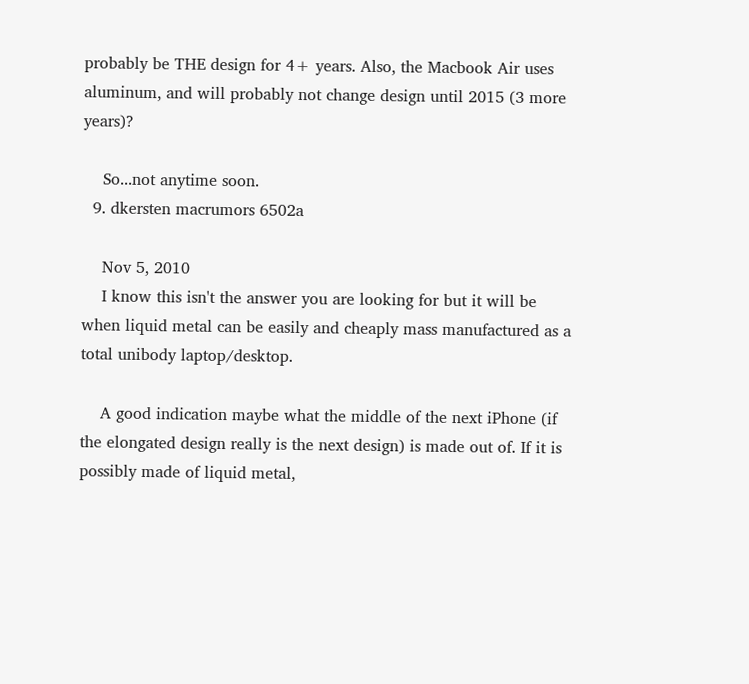probably be THE design for 4+ years. Also, the Macbook Air uses aluminum, and will probably not change design until 2015 (3 more years)?

    So...not anytime soon.
  9. dkersten macrumors 6502a

    Nov 5, 2010
    I know this isn't the answer you are looking for but it will be when liquid metal can be easily and cheaply mass manufactured as a total unibody laptop/desktop.

    A good indication maybe what the middle of the next iPhone (if the elongated design really is the next design) is made out of. If it is possibly made of liquid metal,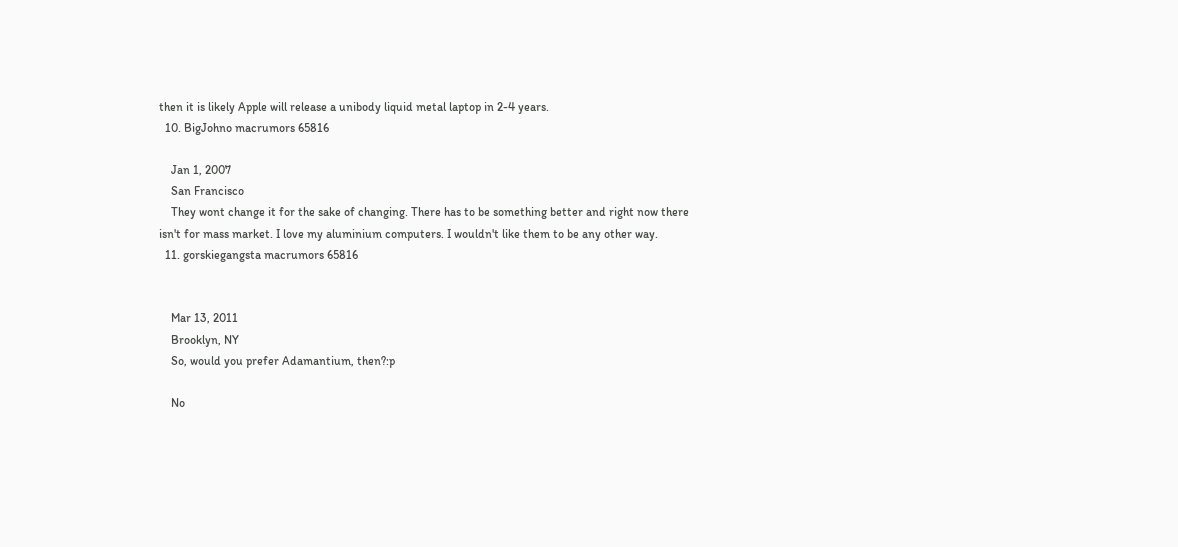then it is likely Apple will release a unibody liquid metal laptop in 2-4 years.
  10. BigJohno macrumors 65816

    Jan 1, 2007
    San Francisco
    They wont change it for the sake of changing. There has to be something better and right now there isn't for mass market. I love my aluminium computers. I wouldn't like them to be any other way.
  11. gorskiegangsta macrumors 65816


    Mar 13, 2011
    Brooklyn, NY
    So, would you prefer Adamantium, then?:p

    No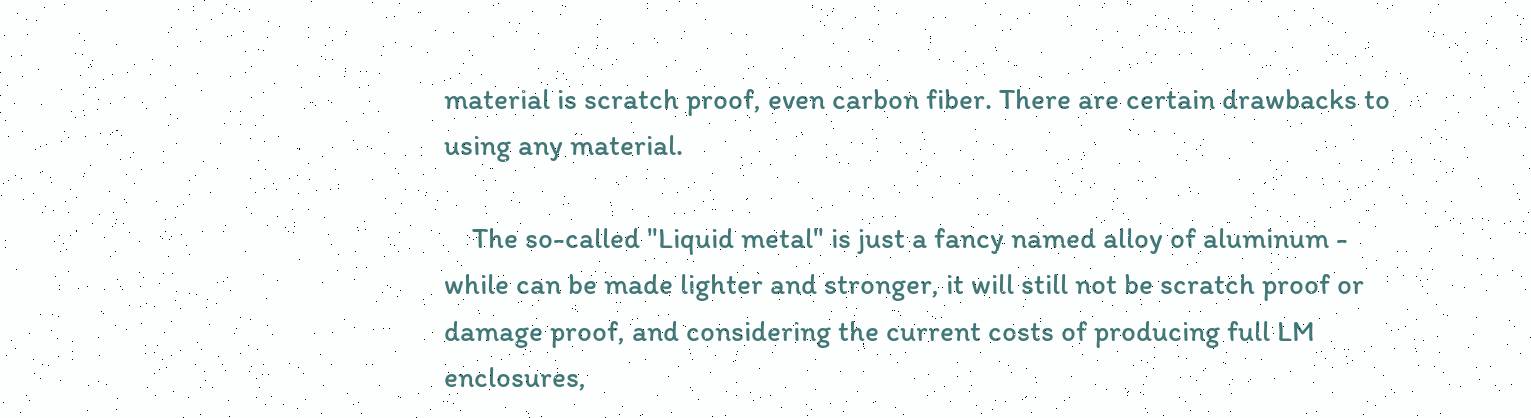material is scratch proof, even carbon fiber. There are certain drawbacks to using any material.

    The so-called "Liquid metal" is just a fancy named alloy of aluminum - while can be made lighter and stronger, it will still not be scratch proof or damage proof, and considering the current costs of producing full LM enclosures,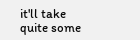it'll take quite some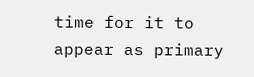time for it to appear as primary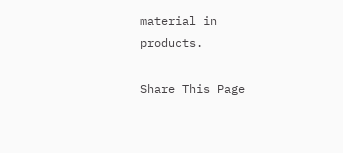material in products.

Share This Page